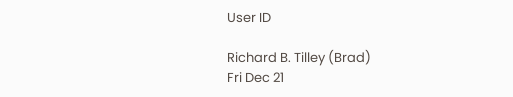User ID

Richard B. Tilley (Brad)
Fri Dec 21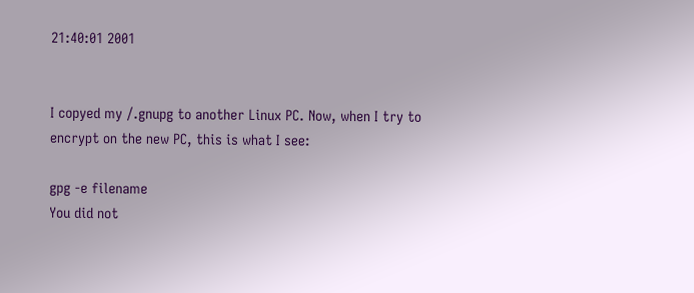21:40:01 2001


I copyed my /.gnupg to another Linux PC. Now, when I try to encrypt on the new PC, this is what I see:

gpg -e filename
You did not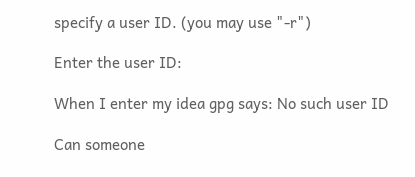specify a user ID. (you may use "-r")

Enter the user ID:

When I enter my idea gpg says: No such user ID

Can someone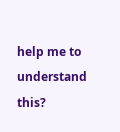help me to understand this?